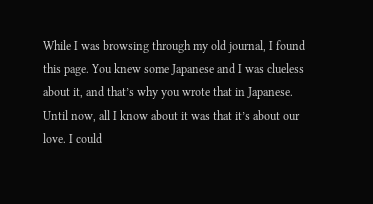While I was browsing through my old journal, I found this page. You knew some Japanese and I was clueless about it, and that’s why you wrote that in Japanese. Until now, all I know about it was that it’s about our love. I could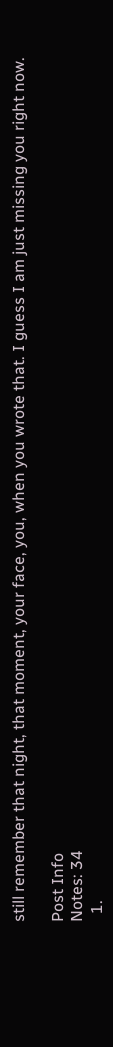still remember that night, that moment, your face, you, when you wrote that. I guess I am just missing you right now.

Post Info
Notes: 34
  1.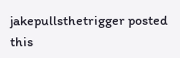jakepullsthetrigger posted this